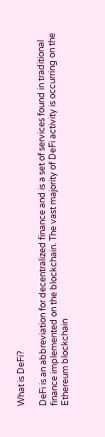What is DeFi?

DeFi is an abbreviation for decentralized finance and is a set of services found in traditional finance implemented on the blockchain. The vast majority of DeFi activity is occurring on the Ethereum blockchain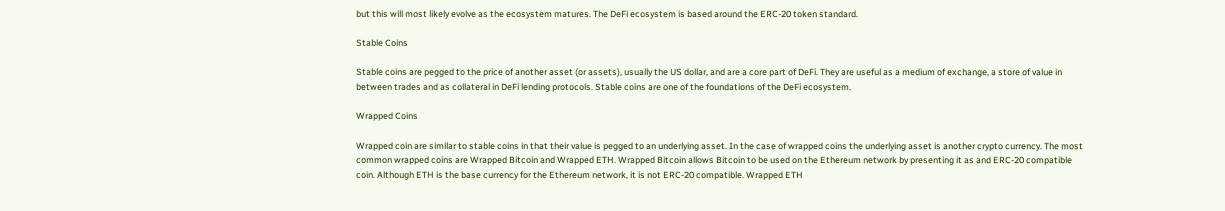but this will most likely evolve as the ecosystem matures. The DeFi ecosystem is based around the ERC-20 token standard.

Stable Coins

Stable coins are pegged to the price of another asset (or assets), usually the US dollar, and are a core part of DeFi. They are useful as a medium of exchange, a store of value in between trades and as collateral in DeFi lending protocols. Stable coins are one of the foundations of the DeFi ecosystem.

Wrapped Coins

Wrapped coin are similar to stable coins in that their value is pegged to an underlying asset. In the case of wrapped coins the underlying asset is another crypto currency. The most common wrapped coins are Wrapped Bitcoin and Wrapped ETH. Wrapped Bitcoin allows Bitcoin to be used on the Ethereum network by presenting it as and ERC-20 compatible coin. Although ETH is the base currency for the Ethereum network, it is not ERC-20 compatible. Wrapped ETH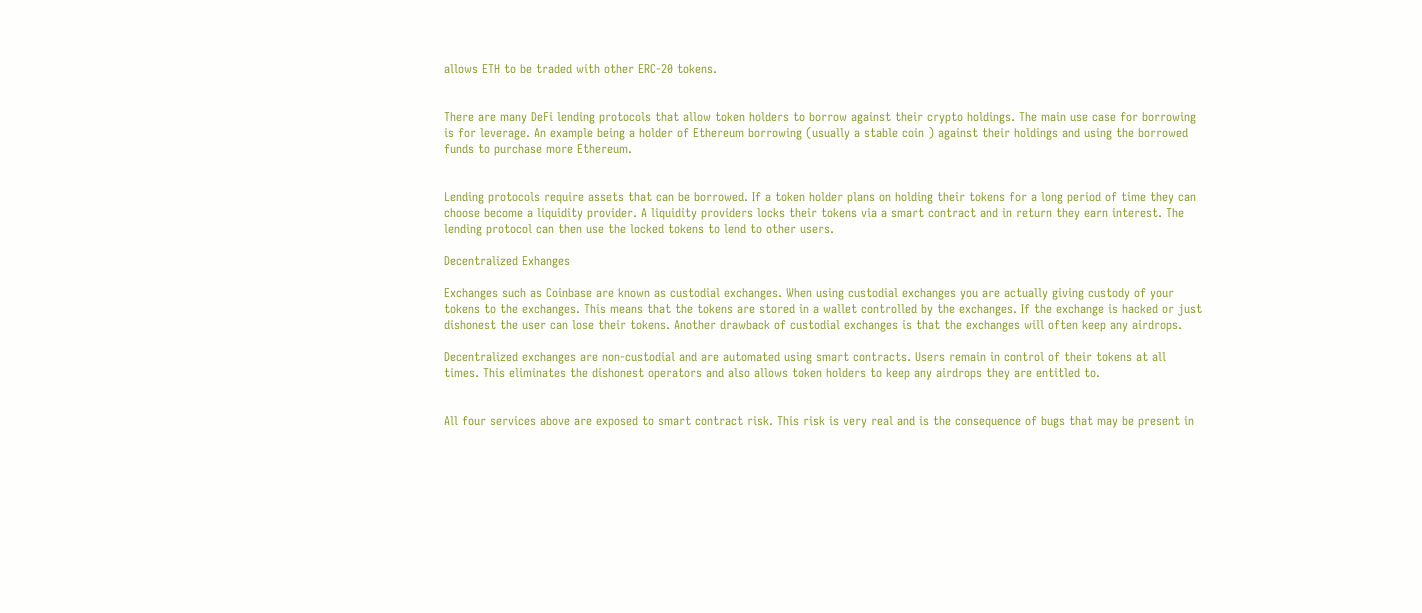allows ETH to be traded with other ERC-20 tokens.


There are many DeFi lending protocols that allow token holders to borrow against their crypto holdings. The main use case for borrowing is for leverage. An example being a holder of Ethereum borrowing (usually a stable coin ) against their holdings and using the borrowed funds to purchase more Ethereum.


Lending protocols require assets that can be borrowed. If a token holder plans on holding their tokens for a long period of time they can choose become a liquidity provider. A liquidity providers locks their tokens via a smart contract and in return they earn interest. The lending protocol can then use the locked tokens to lend to other users.

Decentralized Exhanges

Exchanges such as Coinbase are known as custodial exchanges. When using custodial exchanges you are actually giving custody of your tokens to the exchanges. This means that the tokens are stored in a wallet controlled by the exchanges. If the exchange is hacked or just dishonest the user can lose their tokens. Another drawback of custodial exchanges is that the exchanges will often keep any airdrops.

Decentralized exchanges are non-custodial and are automated using smart contracts. Users remain in control of their tokens at all times. This eliminates the dishonest operators and also allows token holders to keep any airdrops they are entitled to.


All four services above are exposed to smart contract risk. This risk is very real and is the consequence of bugs that may be present in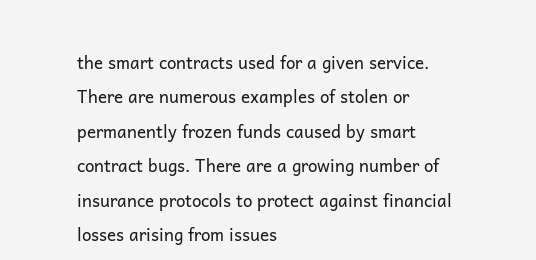the smart contracts used for a given service. There are numerous examples of stolen or permanently frozen funds caused by smart contract bugs. There are a growing number of insurance protocols to protect against financial losses arising from issues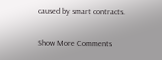caused by smart contracts.

Show More Comments